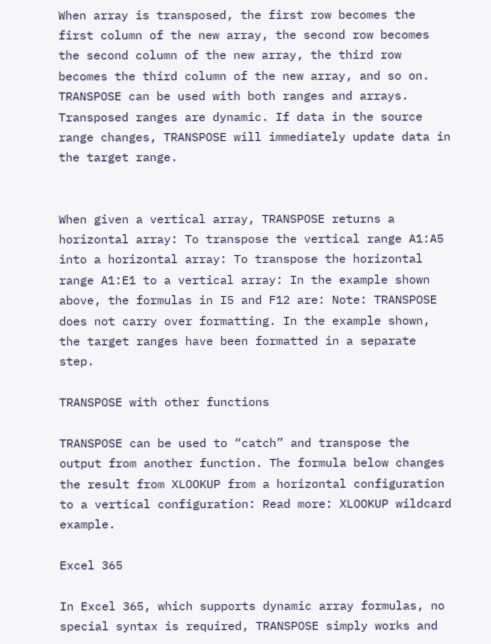When array is transposed, the first row becomes the first column of the new array, the second row becomes the second column of the new array, the third row becomes the third column of the new array, and so on. TRANSPOSE can be used with both ranges and arrays. Transposed ranges are dynamic. If data in the source range changes, TRANSPOSE will immediately update data in the target range.


When given a vertical array, TRANSPOSE returns a horizontal array: To transpose the vertical range A1:A5 into a horizontal array: To transpose the horizontal range A1:E1 to a vertical array: In the example shown above, the formulas in I5 and F12 are: Note: TRANSPOSE does not carry over formatting. In the example shown, the target ranges have been formatted in a separate step.

TRANSPOSE with other functions

TRANSPOSE can be used to “catch” and transpose the output from another function. The formula below changes the result from XLOOKUP from a horizontal configuration to a vertical configuration: Read more: XLOOKUP wildcard example.

Excel 365

In Excel 365, which supports dynamic array formulas, no special syntax is required, TRANSPOSE simply works and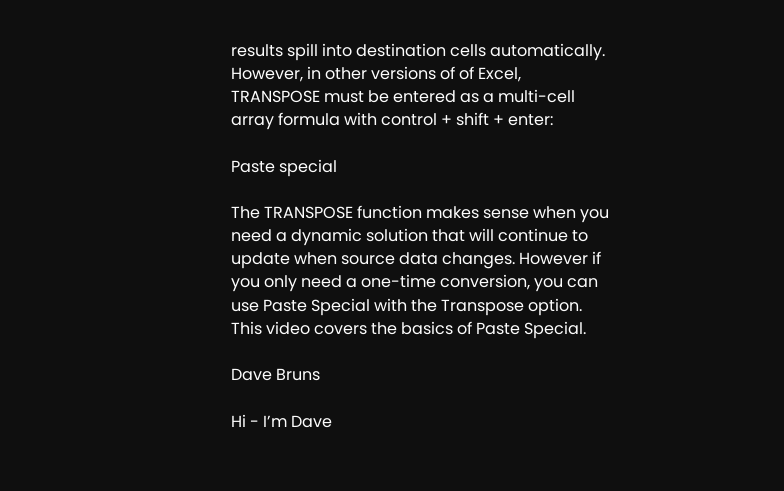results spill into destination cells automatically. However, in other versions of of Excel, TRANSPOSE must be entered as a multi-cell array formula with control + shift + enter:

Paste special

The TRANSPOSE function makes sense when you need a dynamic solution that will continue to update when source data changes. However if you only need a one-time conversion, you can use Paste Special with the Transpose option. This video covers the basics of Paste Special.

Dave Bruns

Hi - I’m Dave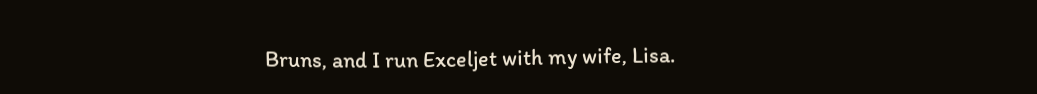Bruns, and I run Exceljet with my wife, Lisa.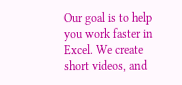Our goal is to help you work faster in Excel. We create short videos, and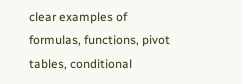clear examples of formulas, functions, pivot tables, conditional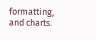formatting, and charts.